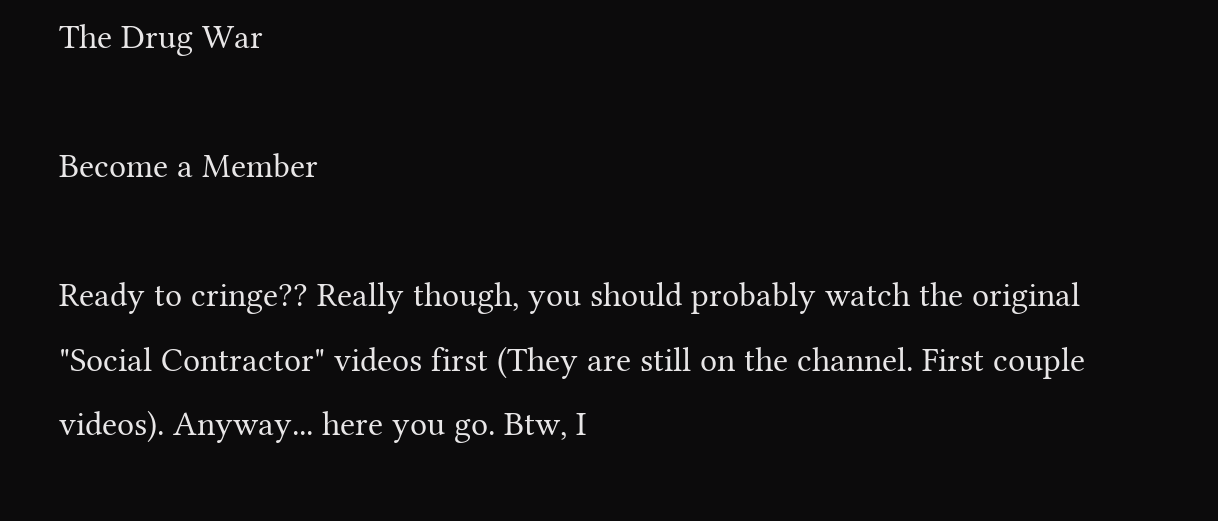The Drug War

Become a Member

Ready to cringe?? Really though, you should probably watch the original "Social Contractor" videos first (They are still on the channel. First couple videos). Anyway... here you go. Btw, I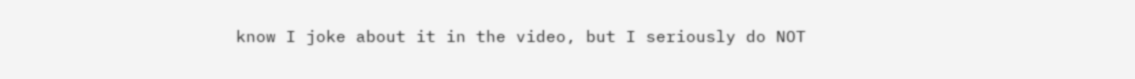know I joke about it in the video, but I seriously do NOT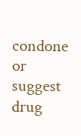condone or suggest drug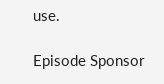use.

Episode Sponsor